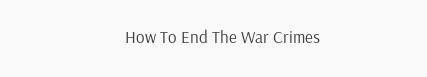How To End The War Crimes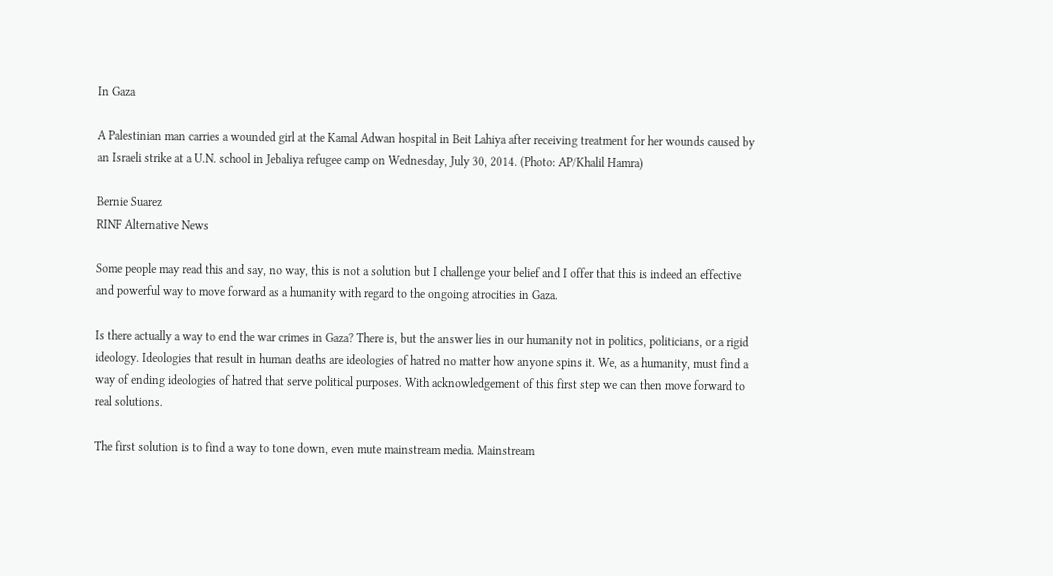In Gaza

A Palestinian man carries a wounded girl at the Kamal Adwan hospital in Beit Lahiya after receiving treatment for her wounds caused by an Israeli strike at a U.N. school in Jebaliya refugee camp on Wednesday, July 30, 2014. (Photo: AP/Khalil Hamra)

Bernie Suarez
RINF Alternative News

Some people may read this and say, no way, this is not a solution but I challenge your belief and I offer that this is indeed an effective and powerful way to move forward as a humanity with regard to the ongoing atrocities in Gaza.

Is there actually a way to end the war crimes in Gaza? There is, but the answer lies in our humanity not in politics, politicians, or a rigid ideology. Ideologies that result in human deaths are ideologies of hatred no matter how anyone spins it. We, as a humanity, must find a way of ending ideologies of hatred that serve political purposes. With acknowledgement of this first step we can then move forward to real solutions.

The first solution is to find a way to tone down, even mute mainstream media. Mainstream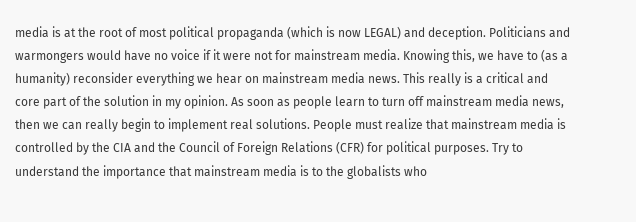media is at the root of most political propaganda (which is now LEGAL) and deception. Politicians and warmongers would have no voice if it were not for mainstream media. Knowing this, we have to (as a humanity) reconsider everything we hear on mainstream media news. This really is a critical and core part of the solution in my opinion. As soon as people learn to turn off mainstream media news, then we can really begin to implement real solutions. People must realize that mainstream media is controlled by the CIA and the Council of Foreign Relations (CFR) for political purposes. Try to understand the importance that mainstream media is to the globalists who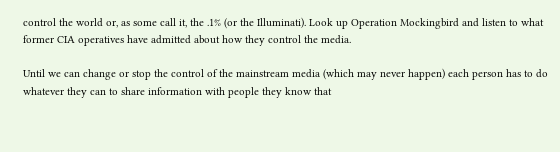control the world or, as some call it, the .1% (or the Illuminati). Look up Operation Mockingbird and listen to what former CIA operatives have admitted about how they control the media.

Until we can change or stop the control of the mainstream media (which may never happen) each person has to do whatever they can to share information with people they know that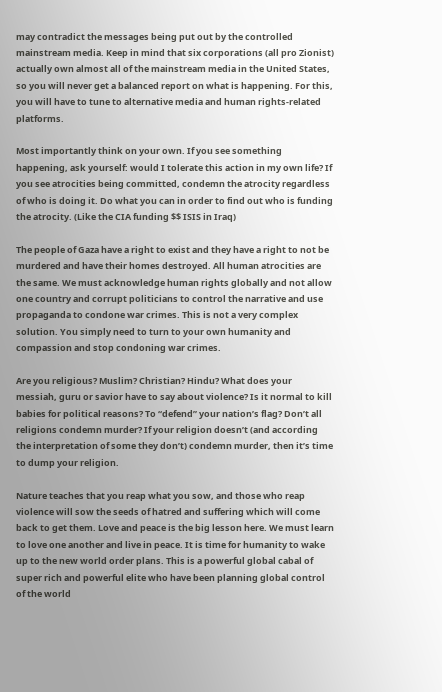may contradict the messages being put out by the controlled mainstream media. Keep in mind that six corporations (all pro Zionist) actually own almost all of the mainstream media in the United States, so you will never get a balanced report on what is happening. For this, you will have to tune to alternative media and human rights-related platforms.

Most importantly think on your own. If you see something happening, ask yourself: would I tolerate this action in my own life? If you see atrocities being committed, condemn the atrocity regardless of who is doing it. Do what you can in order to find out who is funding the atrocity. (Like the CIA funding $$ ISIS in Iraq)

The people of Gaza have a right to exist and they have a right to not be murdered and have their homes destroyed. All human atrocities are the same. We must acknowledge human rights globally and not allow one country and corrupt politicians to control the narrative and use propaganda to condone war crimes. This is not a very complex solution. You simply need to turn to your own humanity and compassion and stop condoning war crimes.

Are you religious? Muslim? Christian? Hindu? What does your messiah, guru or savior have to say about violence? Is it normal to kill babies for political reasons? To “defend” your nation’s flag? Don’t all religions condemn murder? If your religion doesn’t (and according the interpretation of some they don’t) condemn murder, then it’s time to dump your religion.

Nature teaches that you reap what you sow, and those who reap violence will sow the seeds of hatred and suffering which will come back to get them. Love and peace is the big lesson here. We must learn to love one another and live in peace. It is time for humanity to wake up to the new world order plans. This is a powerful global cabal of super rich and powerful elite who have been planning global control of the world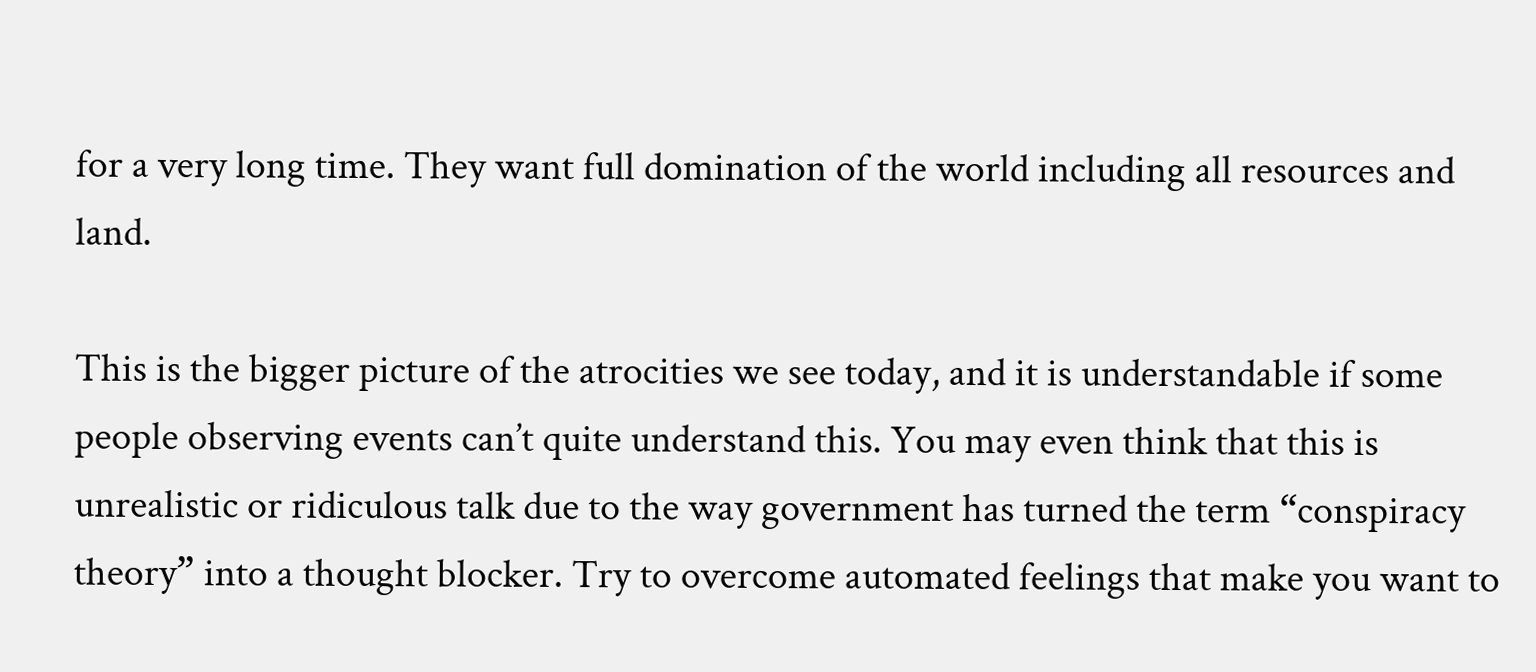for a very long time. They want full domination of the world including all resources and land.

This is the bigger picture of the atrocities we see today, and it is understandable if some people observing events can’t quite understand this. You may even think that this is unrealistic or ridiculous talk due to the way government has turned the term “conspiracy theory” into a thought blocker. Try to overcome automated feelings that make you want to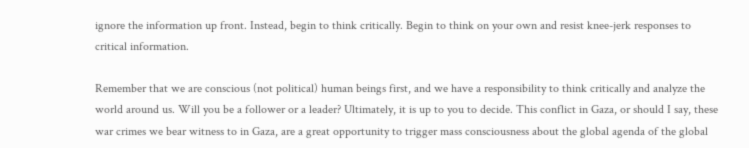ignore the information up front. Instead, begin to think critically. Begin to think on your own and resist knee-jerk responses to critical information.

Remember that we are conscious (not political) human beings first, and we have a responsibility to think critically and analyze the world around us. Will you be a follower or a leader? Ultimately, it is up to you to decide. This conflict in Gaza, or should I say, these war crimes we bear witness to in Gaza, are a great opportunity to trigger mass consciousness about the global agenda of the global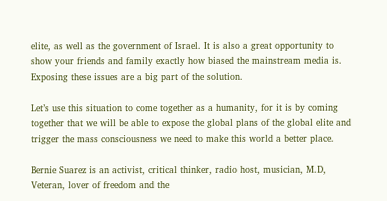elite, as well as the government of Israel. It is also a great opportunity to show your friends and family exactly how biased the mainstream media is. Exposing these issues are a big part of the solution.

Let’s use this situation to come together as a humanity, for it is by coming together that we will be able to expose the global plans of the global elite and trigger the mass consciousness we need to make this world a better place.

Bernie Suarez is an activist, critical thinker, radio host, musician, M.D, Veteran, lover of freedom and the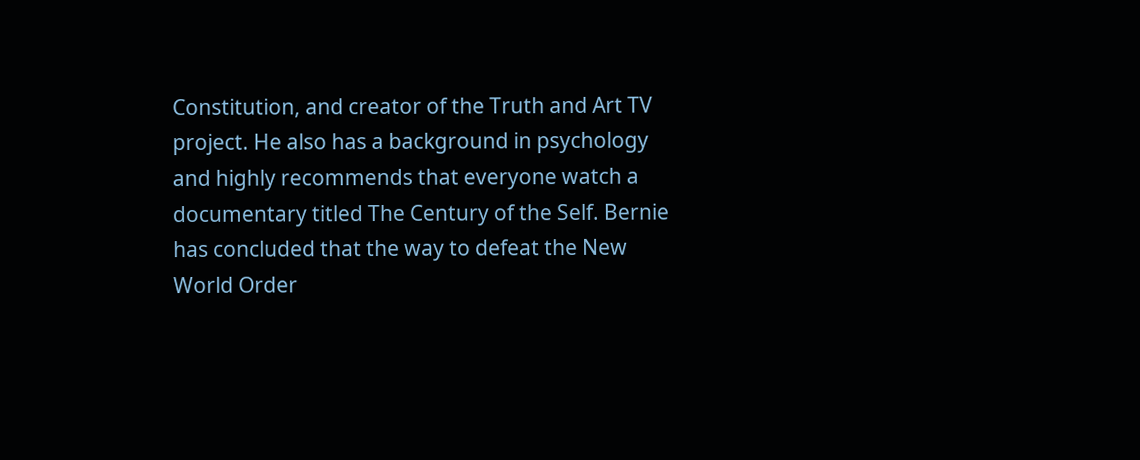Constitution, and creator of the Truth and Art TV project. He also has a background in psychology and highly recommends that everyone watch a documentary titled The Century of the Self. Bernie has concluded that the way to defeat the New World Order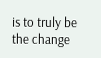is to truly be the change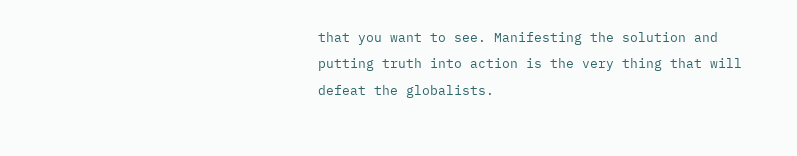that you want to see. Manifesting the solution and putting truth into action is the very thing that will defeat the globalists.